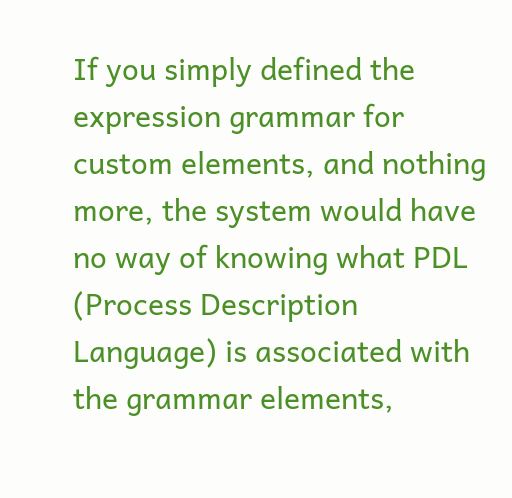If you simply defined the expression grammar for custom elements, and nothing more, the system would have no way of knowing what PDL (Process Description Language) is associated with the grammar elements,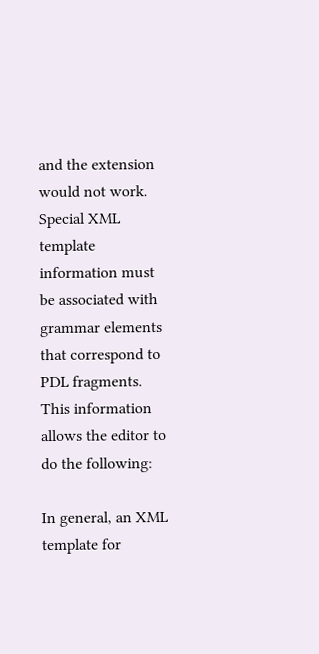and the extension would not work. Special XML template information must be associated with grammar elements that correspond to PDL fragments. This information allows the editor to do the following:

In general, an XML template for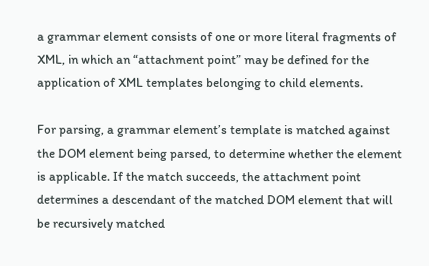a grammar element consists of one or more literal fragments of XML, in which an “attachment point” may be defined for the application of XML templates belonging to child elements.

For parsing, a grammar element’s template is matched against the DOM element being parsed, to determine whether the element is applicable. If the match succeeds, the attachment point determines a descendant of the matched DOM element that will be recursively matched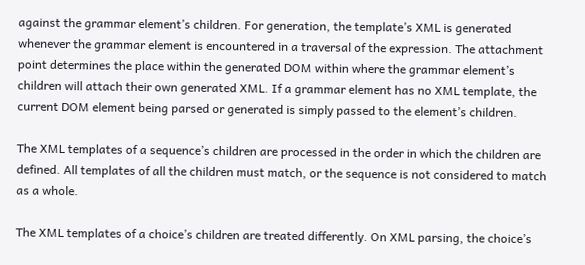against the grammar element’s children. For generation, the template’s XML is generated whenever the grammar element is encountered in a traversal of the expression. The attachment point determines the place within the generated DOM within where the grammar element’s children will attach their own generated XML. If a grammar element has no XML template, the current DOM element being parsed or generated is simply passed to the element’s children.

The XML templates of a sequence’s children are processed in the order in which the children are defined. All templates of all the children must match, or the sequence is not considered to match as a whole.

The XML templates of a choice’s children are treated differently. On XML parsing, the choice’s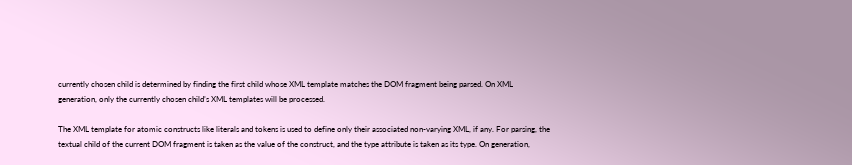currently chosen child is determined by finding the first child whose XML template matches the DOM fragment being parsed. On XML generation, only the currently chosen child’s XML templates will be processed.

The XML template for atomic constructs like literals and tokens is used to define only their associated non-varying XML, if any. For parsing, the textual child of the current DOM fragment is taken as the value of the construct, and the type attribute is taken as its type. On generation,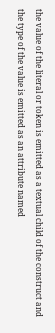the value of the literal or token is emitted as a textual child of the construct and the type of the value is emitted as an attribute named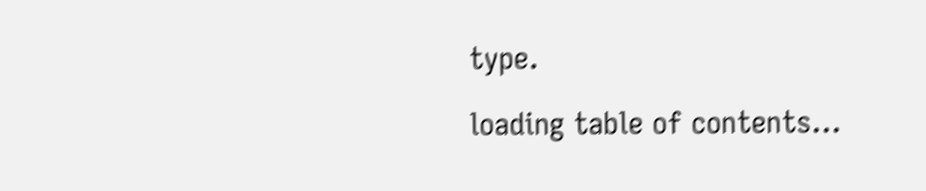type.

loading table of contents...